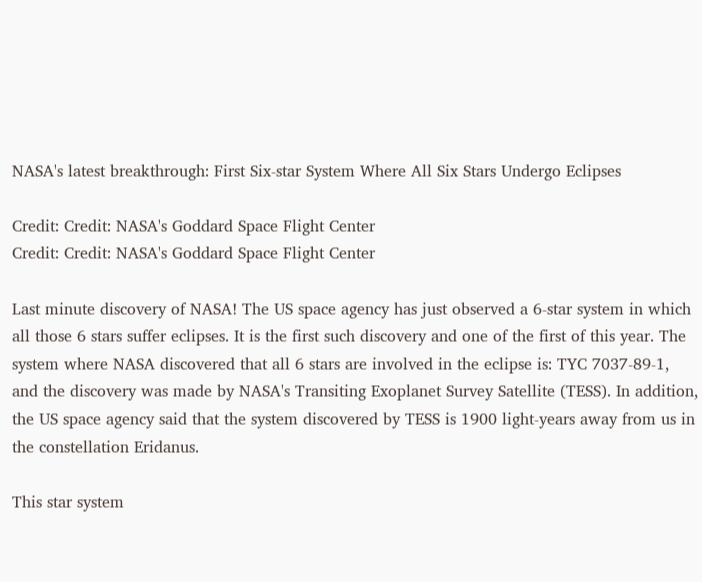NASA's latest breakthrough: First Six-star System Where All Six Stars Undergo Eclipses

Credit: Credit: NASA's Goddard Space Flight Center
Credit: Credit: NASA's Goddard Space Flight Center

Last minute discovery of NASA! The US space agency has just observed a 6-star system in which all those 6 stars suffer eclipses. It is the first such discovery and one of the first of this year. The system where NASA discovered that all 6 stars are involved in the eclipse is: TYC 7037-89-1, and the discovery was made by NASA's Transiting Exoplanet Survey Satellite (TESS). In addition, the US space agency said that the system discovered by TESS is 1900 light-years away from us in the constellation Eridanus.

This star system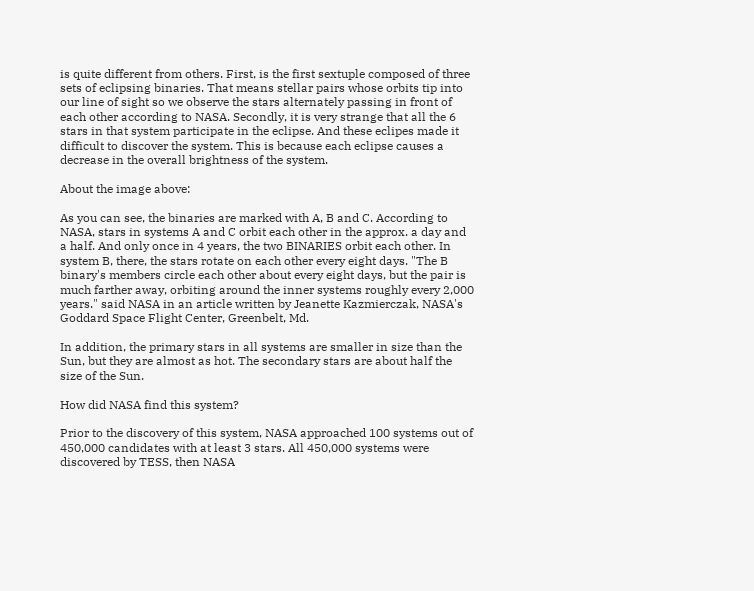is quite different from others. First, is the first sextuple composed of three sets of eclipsing binaries. That means stellar pairs whose orbits tip into our line of sight so we observe the stars alternately passing in front of each other according to NASA. Secondly, it is very strange that all the 6 stars in that system participate in the eclipse. And these eclipes made it difficult to discover the system. This is because each eclipse causes a decrease in the overall brightness of the system.

About the image above:

As you can see, the binaries are marked with A, B and C. According to NASA, stars in systems A and C orbit each other in the approx. a day and a half. And only once in 4 years, the two BINARIES orbit each other. In system B, there, the stars rotate on each other every eight days. "The B binary's members circle each other about every eight days, but the pair is much farther away, orbiting around the inner systems roughly every 2,000 years." said NASA in an article written by Jeanette Kazmierczak, NASA's Goddard Space Flight Center, Greenbelt, Md.

In addition, the primary stars in all systems are smaller in size than the Sun, but they are almost as hot. The secondary stars are about half the size of the Sun.

How did NASA find this system?

Prior to the discovery of this system, NASA approached 100 systems out of 450,000 candidates with at least 3 stars. All 450,000 systems were discovered by TESS, then NASA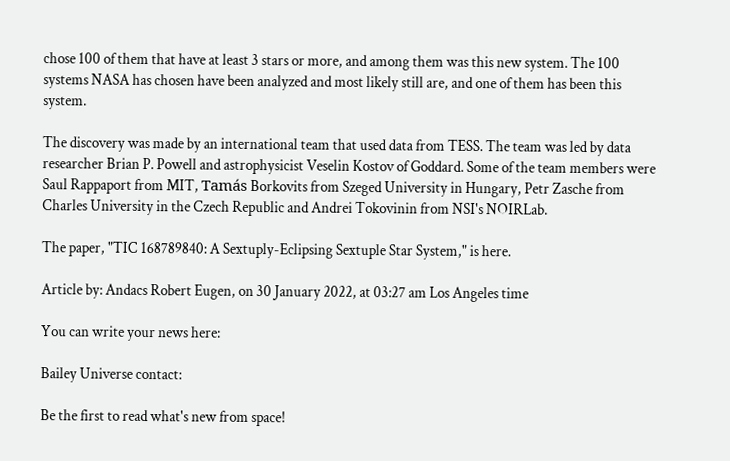chose 100 of them that have at least 3 stars or more, and among them was this new system. The 100 systems NASA has chosen have been analyzed and most likely still are, and one of them has been this system.

The discovery was made by an international team that used data from TESS. The team was led by data researcher Brian P. Powell and astrophysicist Veselin Kostov of Goddard. Some of the team members were Saul Rappaport from MIT, Tamás Borkovits from Szeged University in Hungary, Petr Zasche from Charles University in the Czech Republic and Andrei Tokovinin from NSI's NOIRLab.

The paper, "TIC 168789840: A Sextuply-Eclipsing Sextuple Star System," is here.

Article by: Andacs Robert Eugen, on 30 January 2022, at 03:27 am Los Angeles time

You can write your news here:

Bailey Universe contact:

Be the first to read what's new from space!